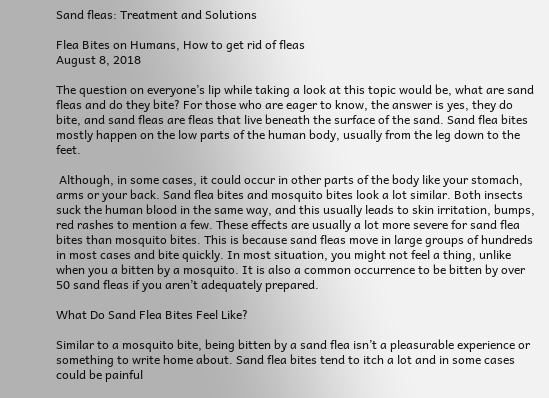Sand fleas: Treatment and Solutions

Flea Bites on Humans, How to get rid of fleas
August 8, 2018

The question on everyone’s lip while taking a look at this topic would be, what are sand fleas and do they bite? For those who are eager to know, the answer is yes, they do bite, and sand fleas are fleas that live beneath the surface of the sand. Sand flea bites mostly happen on the low parts of the human body, usually from the leg down to the feet.

 Although, in some cases, it could occur in other parts of the body like your stomach, arms or your back. Sand flea bites and mosquito bites look a lot similar. Both insects suck the human blood in the same way, and this usually leads to skin irritation, bumps, red rashes to mention a few. These effects are usually a lot more severe for sand flea bites than mosquito bites. This is because sand fleas move in large groups of hundreds in most cases and bite quickly. In most situation, you might not feel a thing, unlike when you a bitten by a mosquito. It is also a common occurrence to be bitten by over 50 sand fleas if you aren’t adequately prepared.

What Do Sand Flea Bites Feel Like?

Similar to a mosquito bite, being bitten by a sand flea isn’t a pleasurable experience or something to write home about. Sand flea bites tend to itch a lot and in some cases could be painful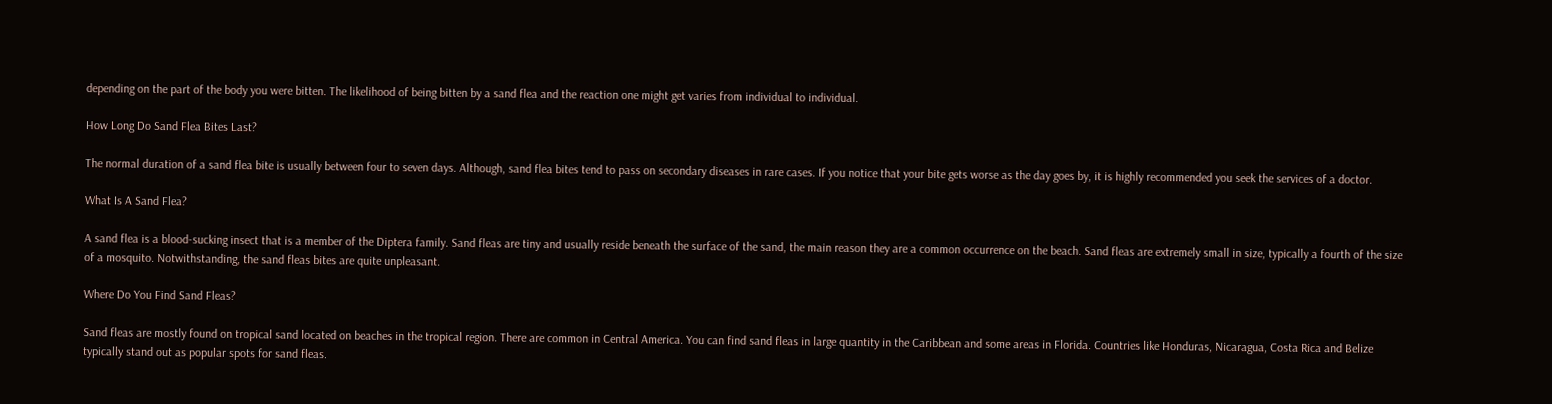depending on the part of the body you were bitten. The likelihood of being bitten by a sand flea and the reaction one might get varies from individual to individual.

How Long Do Sand Flea Bites Last?

The normal duration of a sand flea bite is usually between four to seven days. Although, sand flea bites tend to pass on secondary diseases in rare cases. If you notice that your bite gets worse as the day goes by, it is highly recommended you seek the services of a doctor.

What Is A Sand Flea?

A sand flea is a blood-sucking insect that is a member of the Diptera family. Sand fleas are tiny and usually reside beneath the surface of the sand, the main reason they are a common occurrence on the beach. Sand fleas are extremely small in size, typically a fourth of the size of a mosquito. Notwithstanding, the sand fleas bites are quite unpleasant.

Where Do You Find Sand Fleas?

Sand fleas are mostly found on tropical sand located on beaches in the tropical region. There are common in Central America. You can find sand fleas in large quantity in the Caribbean and some areas in Florida. Countries like Honduras, Nicaragua, Costa Rica and Belize typically stand out as popular spots for sand fleas.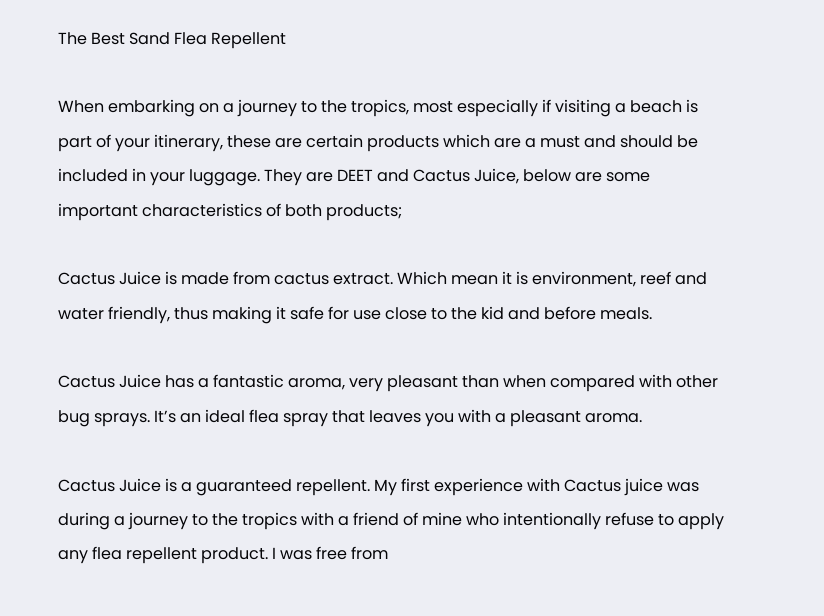The Best Sand Flea Repellent

When embarking on a journey to the tropics, most especially if visiting a beach is part of your itinerary, these are certain products which are a must and should be included in your luggage. They are DEET and Cactus Juice, below are some important characteristics of both products;

Cactus Juice is made from cactus extract. Which mean it is environment, reef and water friendly, thus making it safe for use close to the kid and before meals.

Cactus Juice has a fantastic aroma, very pleasant than when compared with other bug sprays. It’s an ideal flea spray that leaves you with a pleasant aroma.

Cactus Juice is a guaranteed repellent. My first experience with Cactus juice was during a journey to the tropics with a friend of mine who intentionally refuse to apply any flea repellent product. I was free from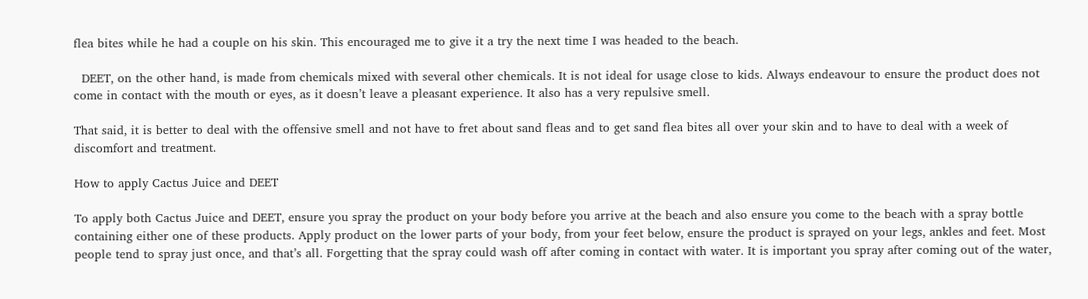flea bites while he had a couple on his skin. This encouraged me to give it a try the next time I was headed to the beach.

  DEET, on the other hand, is made from chemicals mixed with several other chemicals. It is not ideal for usage close to kids. Always endeavour to ensure the product does not come in contact with the mouth or eyes, as it doesn’t leave a pleasant experience. It also has a very repulsive smell.

That said, it is better to deal with the offensive smell and not have to fret about sand fleas and to get sand flea bites all over your skin and to have to deal with a week of discomfort and treatment.

How to apply Cactus Juice and DEET

To apply both Cactus Juice and DEET, ensure you spray the product on your body before you arrive at the beach and also ensure you come to the beach with a spray bottle containing either one of these products. Apply product on the lower parts of your body, from your feet below, ensure the product is sprayed on your legs, ankles and feet. Most people tend to spray just once, and that’s all. Forgetting that the spray could wash off after coming in contact with water. It is important you spray after coming out of the water,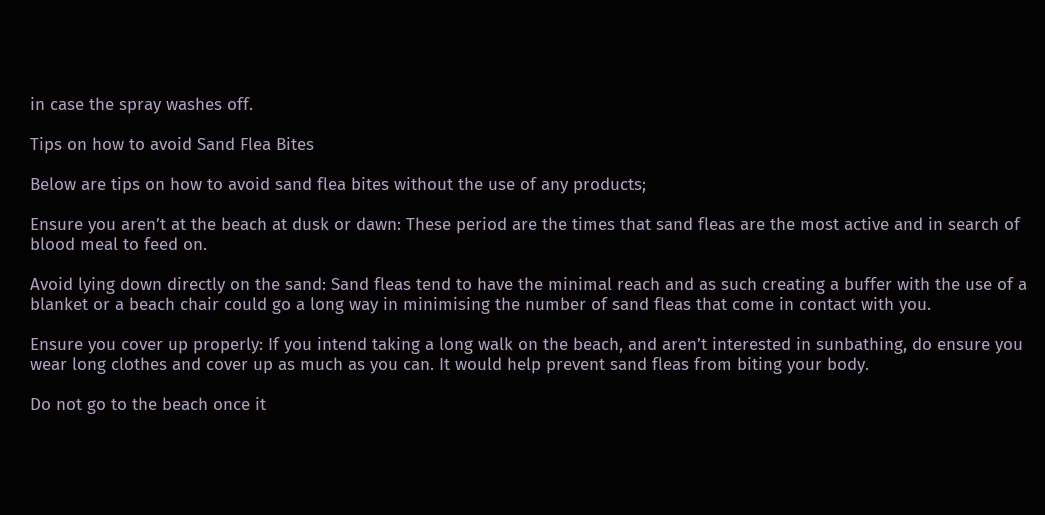in case the spray washes off.

Tips on how to avoid Sand Flea Bites

Below are tips on how to avoid sand flea bites without the use of any products;

Ensure you aren’t at the beach at dusk or dawn: These period are the times that sand fleas are the most active and in search of blood meal to feed on.

Avoid lying down directly on the sand: Sand fleas tend to have the minimal reach and as such creating a buffer with the use of a blanket or a beach chair could go a long way in minimising the number of sand fleas that come in contact with you.

Ensure you cover up properly: If you intend taking a long walk on the beach, and aren’t interested in sunbathing, do ensure you wear long clothes and cover up as much as you can. It would help prevent sand fleas from biting your body.

Do not go to the beach once it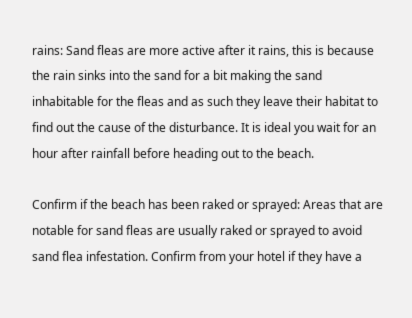rains: Sand fleas are more active after it rains, this is because the rain sinks into the sand for a bit making the sand inhabitable for the fleas and as such they leave their habitat to find out the cause of the disturbance. It is ideal you wait for an hour after rainfall before heading out to the beach.

Confirm if the beach has been raked or sprayed: Areas that are notable for sand fleas are usually raked or sprayed to avoid sand flea infestation. Confirm from your hotel if they have a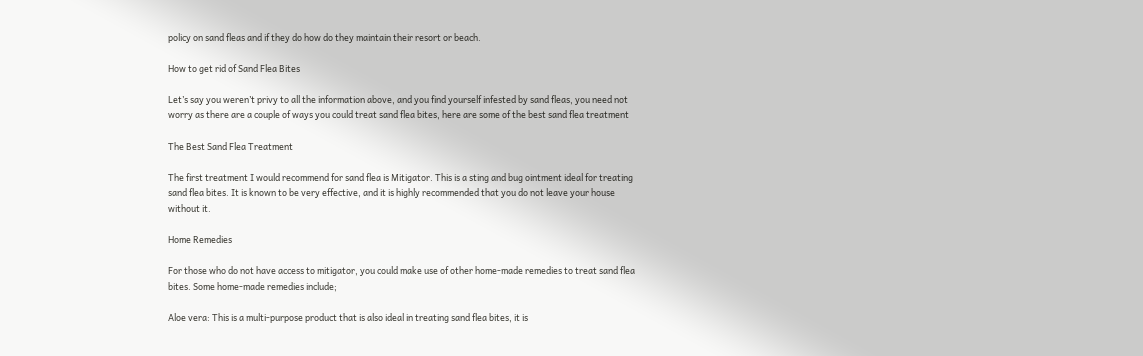policy on sand fleas and if they do how do they maintain their resort or beach.

How to get rid of Sand Flea Bites

Let’s say you weren’t privy to all the information above, and you find yourself infested by sand fleas, you need not worry as there are a couple of ways you could treat sand flea bites, here are some of the best sand flea treatment

The Best Sand Flea Treatment

The first treatment I would recommend for sand flea is Mitigator. This is a sting and bug ointment ideal for treating sand flea bites. It is known to be very effective, and it is highly recommended that you do not leave your house without it.

Home Remedies

For those who do not have access to mitigator, you could make use of other home-made remedies to treat sand flea bites. Some home-made remedies include;

Aloe vera: This is a multi-purpose product that is also ideal in treating sand flea bites, it is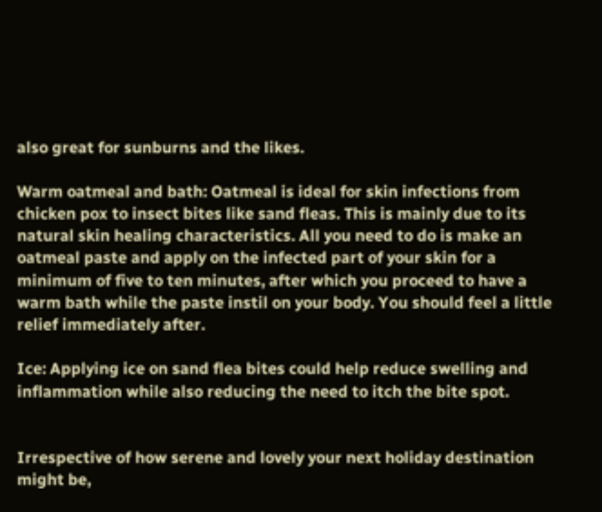also great for sunburns and the likes.

Warm oatmeal and bath: Oatmeal is ideal for skin infections from chicken pox to insect bites like sand fleas. This is mainly due to its natural skin healing characteristics. All you need to do is make an oatmeal paste and apply on the infected part of your skin for a minimum of five to ten minutes, after which you proceed to have a warm bath while the paste instil on your body. You should feel a little relief immediately after.

Ice: Applying ice on sand flea bites could help reduce swelling and inflammation while also reducing the need to itch the bite spot.


Irrespective of how serene and lovely your next holiday destination might be,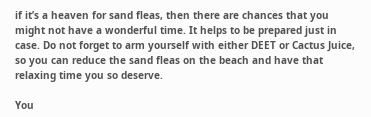if it’s a heaven for sand fleas, then there are chances that you might not have a wonderful time. It helps to be prepared just in case. Do not forget to arm yourself with either DEET or Cactus Juice, so you can reduce the sand fleas on the beach and have that relaxing time you so deserve.

You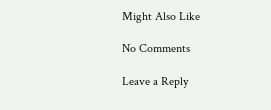Might Also Like

No Comments

Leave a Reply